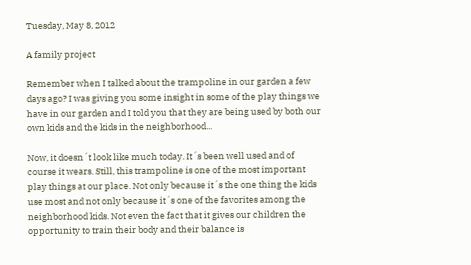Tuesday, May 8, 2012

A family project

Remember when I talked about the trampoline in our garden a few days ago? I was giving you some insight in some of the play things we have in our garden and I told you that they are being used by both our own kids and the kids in the neighborhood...

Now, it doesn´t look like much today. It´s been well used and of course it wears. Still, this trampoline is one of the most important play things at our place. Not only because it´s the one thing the kids use most and not only because it´s one of the favorites among the neighborhood kids. Not even the fact that it gives our children the opportunity to train their body and their balance is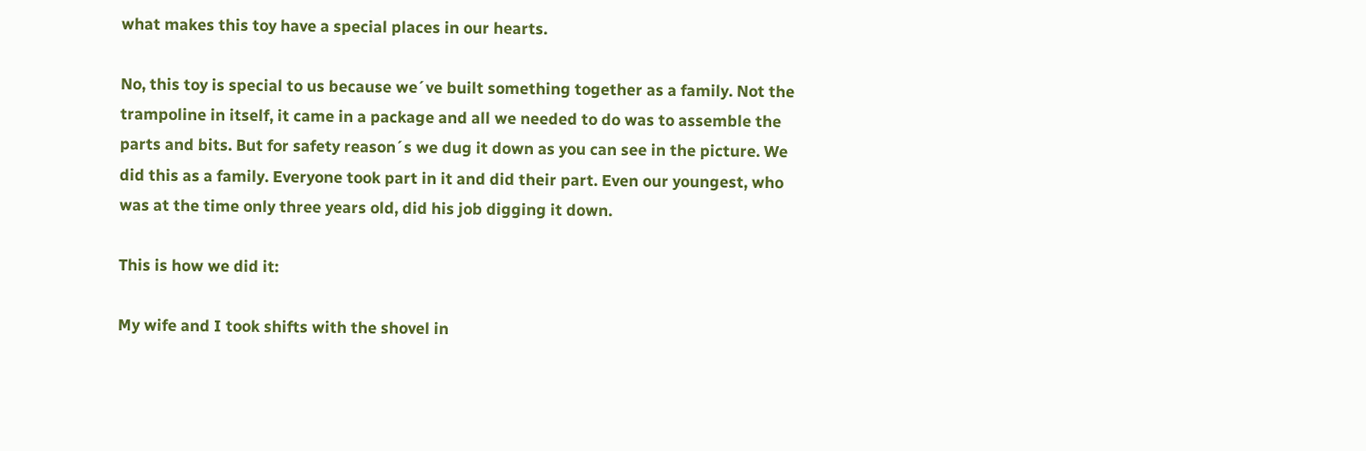what makes this toy have a special places in our hearts.

No, this toy is special to us because we´ve built something together as a family. Not the trampoline in itself, it came in a package and all we needed to do was to assemble the parts and bits. But for safety reason´s we dug it down as you can see in the picture. We did this as a family. Everyone took part in it and did their part. Even our youngest, who was at the time only three years old, did his job digging it down.

This is how we did it:

My wife and I took shifts with the shovel in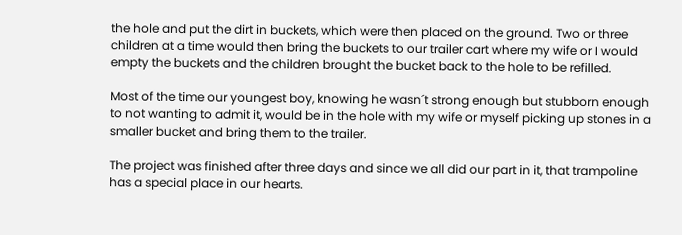the hole and put the dirt in buckets, which were then placed on the ground. Two or three children at a time would then bring the buckets to our trailer cart where my wife or I would empty the buckets and the children brought the bucket back to the hole to be refilled.

Most of the time our youngest boy, knowing he wasn´t strong enough but stubborn enough to not wanting to admit it, would be in the hole with my wife or myself picking up stones in a smaller bucket and bring them to the trailer.

The project was finished after three days and since we all did our part in it, that trampoline has a special place in our hearts.